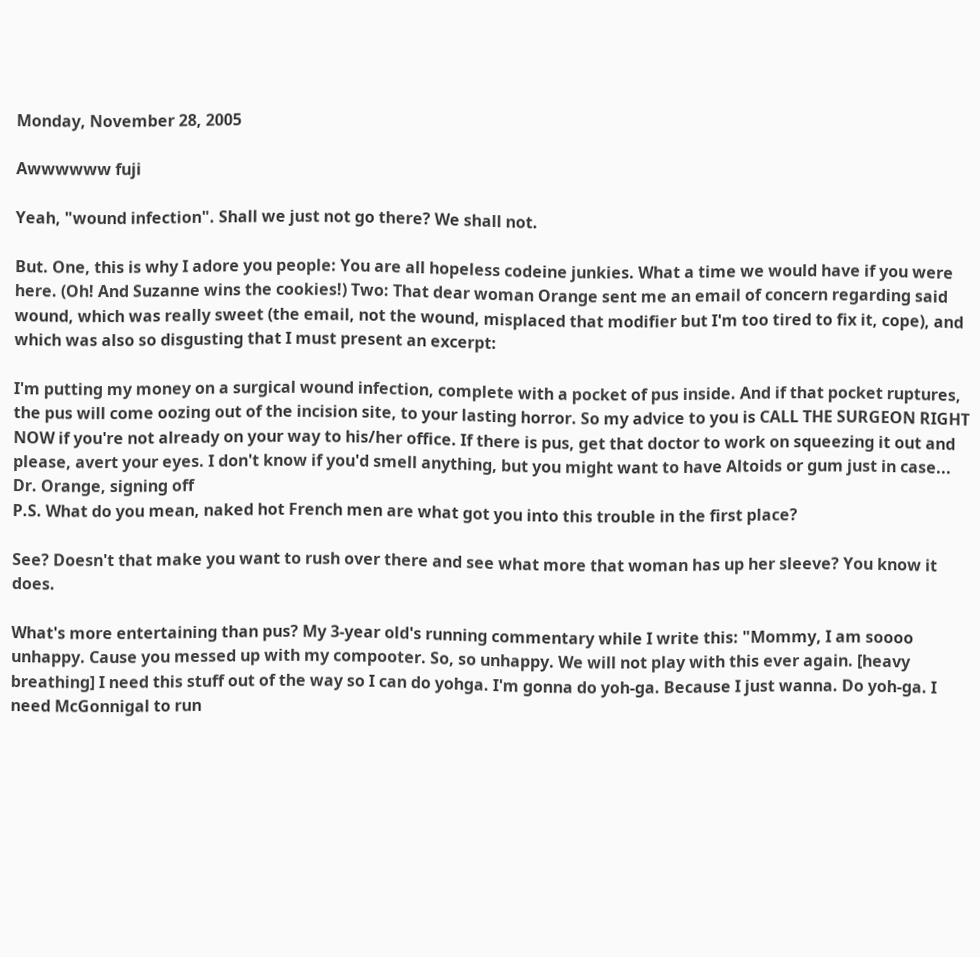Monday, November 28, 2005

Awwwwww fuji

Yeah, "wound infection". Shall we just not go there? We shall not.

But. One, this is why I adore you people: You are all hopeless codeine junkies. What a time we would have if you were here. (Oh! And Suzanne wins the cookies!) Two: That dear woman Orange sent me an email of concern regarding said wound, which was really sweet (the email, not the wound, misplaced that modifier but I'm too tired to fix it, cope), and which was also so disgusting that I must present an excerpt:

I'm putting my money on a surgical wound infection, complete with a pocket of pus inside. And if that pocket ruptures, the pus will come oozing out of the incision site, to your lasting horror. So my advice to you is CALL THE SURGEON RIGHT NOW if you're not already on your way to his/her office. If there is pus, get that doctor to work on squeezing it out and please, avert your eyes. I don't know if you'd smell anything, but you might want to have Altoids or gum just in case...
Dr. Orange, signing off
P.S. What do you mean, naked hot French men are what got you into this trouble in the first place?

See? Doesn't that make you want to rush over there and see what more that woman has up her sleeve? You know it does.

What's more entertaining than pus? My 3-year old's running commentary while I write this: "Mommy, I am soooo unhappy. Cause you messed up with my compooter. So, so unhappy. We will not play with this ever again. [heavy breathing] I need this stuff out of the way so I can do yohga. I'm gonna do yoh-ga. Because I just wanna. Do yoh-ga. I need McGonnigal to run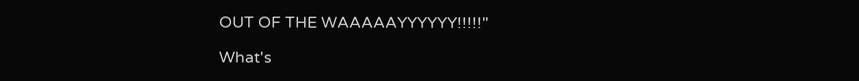OUT OF THE WAAAAAYYYYYY!!!!!"

What's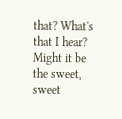that? What's that I hear? Might it be the sweet, sweet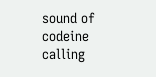sound of codeine calling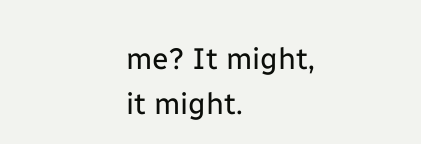me? It might, it might.